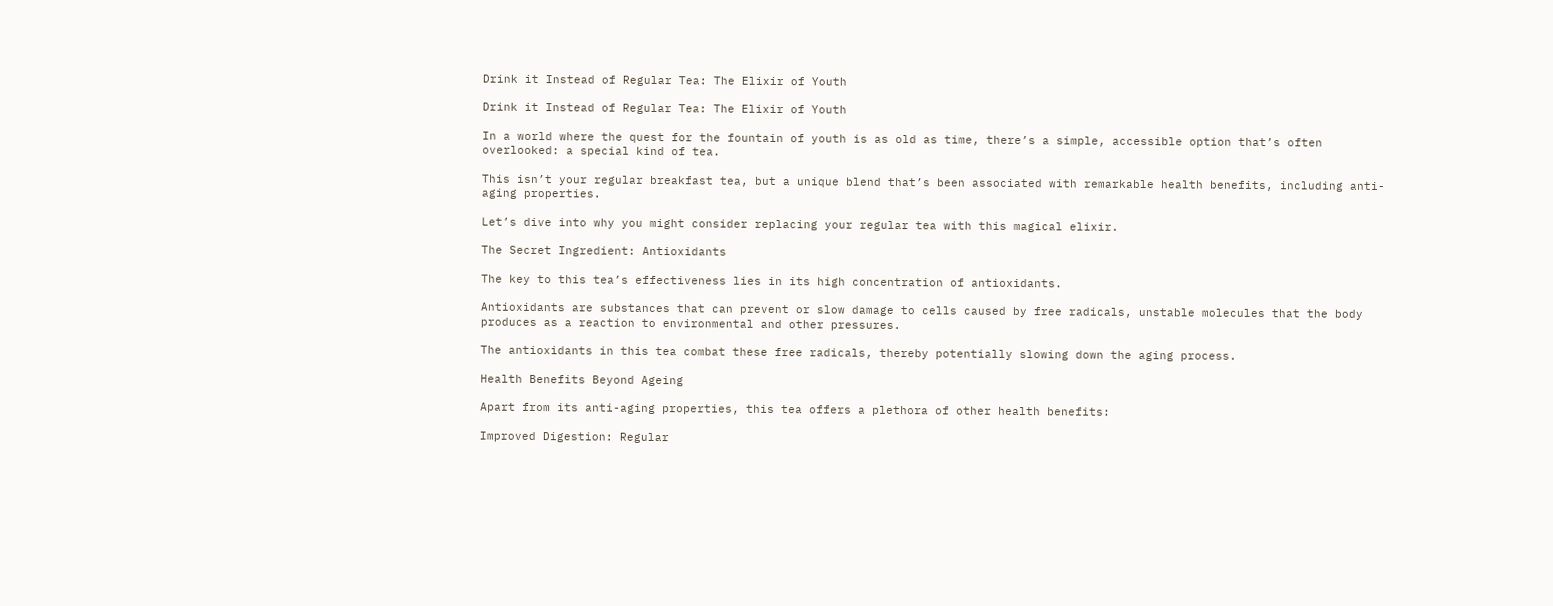Drink it Instead of Regular Tea: The Elixir of Youth

Drink it Instead of Regular Tea: The Elixir of Youth

In a world where the quest for the fountain of youth is as old as time, there’s a simple, accessible option that’s often overlooked: a special kind of tea.

This isn’t your regular breakfast tea, but a unique blend that’s been associated with remarkable health benefits, including anti-aging properties.

Let’s dive into why you might consider replacing your regular tea with this magical elixir.

The Secret Ingredient: Antioxidants

The key to this tea’s effectiveness lies in its high concentration of antioxidants.

Antioxidants are substances that can prevent or slow damage to cells caused by free radicals, unstable molecules that the body produces as a reaction to environmental and other pressures.

The antioxidants in this tea combat these free radicals, thereby potentially slowing down the aging process.

Health Benefits Beyond Ageing

Apart from its anti-aging properties, this tea offers a plethora of other health benefits:

Improved Digestion: Regular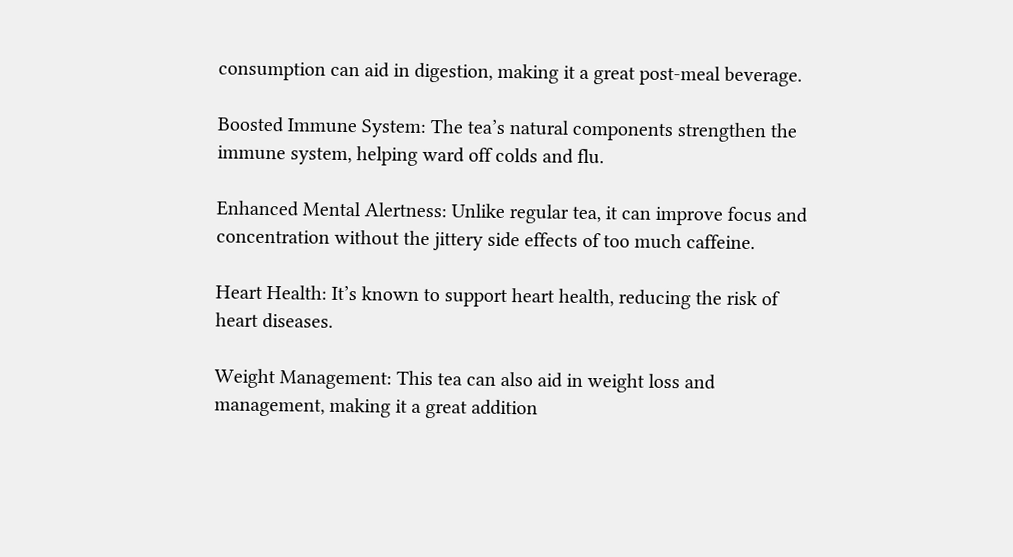consumption can aid in digestion, making it a great post-meal beverage.

Boosted Immune System: The tea’s natural components strengthen the immune system, helping ward off colds and flu.

Enhanced Mental Alertness: Unlike regular tea, it can improve focus and concentration without the jittery side effects of too much caffeine.

Heart Health: It’s known to support heart health, reducing the risk of heart diseases.

Weight Management: This tea can also aid in weight loss and management, making it a great addition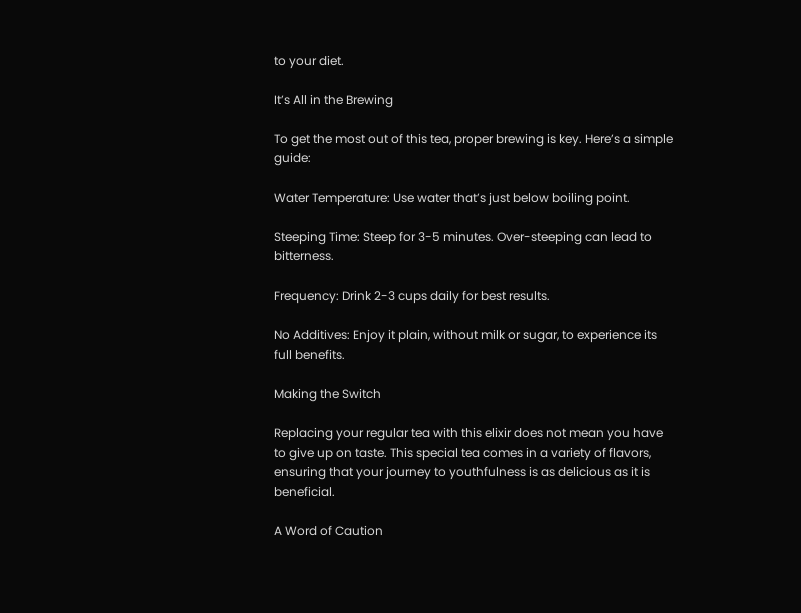to your diet.

It’s All in the Brewing

To get the most out of this tea, proper brewing is key. Here’s a simple guide:

Water Temperature: Use water that’s just below boiling point.

Steeping Time: Steep for 3-5 minutes. Over-steeping can lead to bitterness.

Frequency: Drink 2-3 cups daily for best results.

No Additives: Enjoy it plain, without milk or sugar, to experience its full benefits.

Making the Switch

Replacing your regular tea with this elixir does not mean you have to give up on taste. This special tea comes in a variety of flavors, ensuring that your journey to youthfulness is as delicious as it is beneficial.

A Word of Caution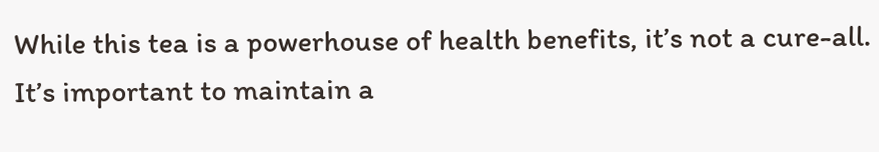While this tea is a powerhouse of health benefits, it’s not a cure-all. It’s important to maintain a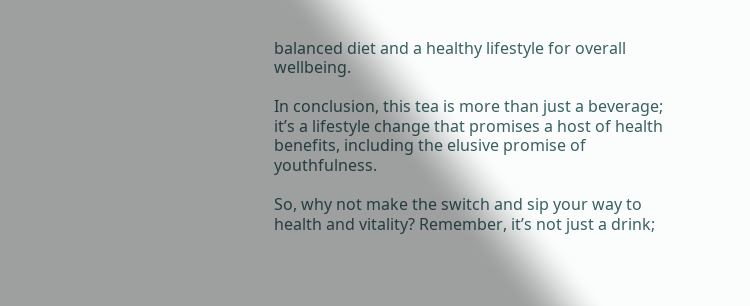balanced diet and a healthy lifestyle for overall wellbeing.

In conclusion, this tea is more than just a beverage; it’s a lifestyle change that promises a host of health benefits, including the elusive promise of youthfulness.

So, why not make the switch and sip your way to health and vitality? Remember, it’s not just a drink;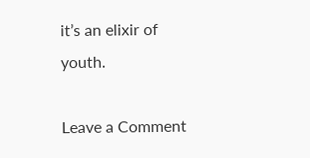it’s an elixir of youth.

Leave a Comment